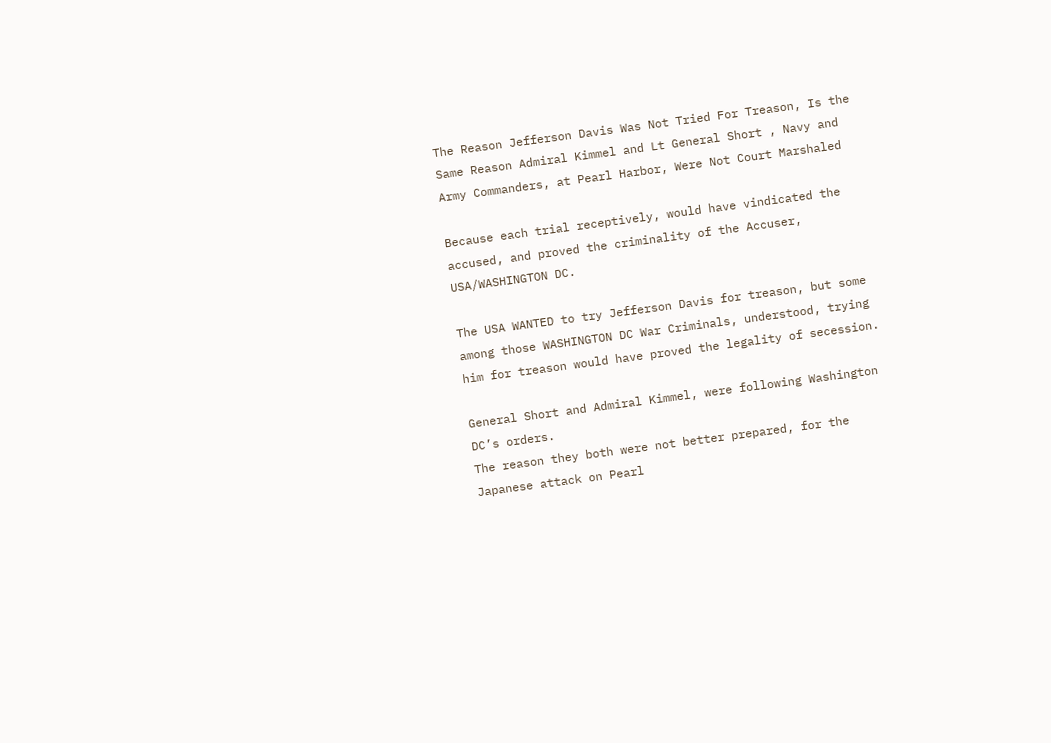The Reason Jefferson Davis Was Not Tried For Treason, Is the Same Reason Admiral Kimmel and Lt General Short , Navy and Army Commanders, at Pearl Harbor, Were Not Court Marshaled

Because each trial receptively, would have vindicated the accused, and proved the criminality of the Accuser, USA/WASHINGTON DC.

The USA WANTED to try Jefferson Davis for treason, but some among those WASHINGTON DC War Criminals, understood, trying him for treason would have proved the legality of secession.

General Short and Admiral Kimmel, were following Washington DC’s orders.
The reason they both were not better prepared, for the Japanese attack on Pearl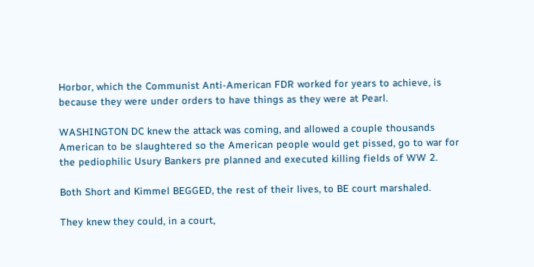Horbor, which the Communist Anti-American FDR worked for years to achieve, is because they were under orders to have things as they were at Pearl.

WASHINGTON DC knew the attack was coming, and allowed a couple thousands American to be slaughtered so the American people would get pissed, go to war for the pediophilic Usury Bankers pre planned and executed killing fields of WW 2.

Both Short and Kimmel BEGGED, the rest of their lives, to BE court marshaled.

They knew they could, in a court,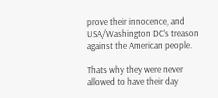prove their innocence, and USA/Washington DC’s treason against the American people.

Thats why they were never allowed to have their day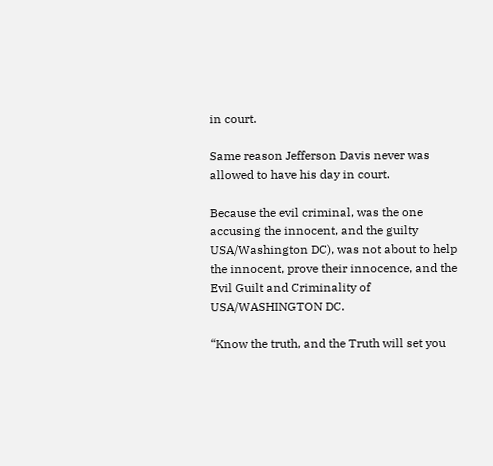in court.

Same reason Jefferson Davis never was allowed to have his day in court.

Because the evil criminal, was the one accusing the innocent, and the guilty USA/Washington DC), was not about to help the innocent, prove their innocence, and the Evil Guilt and Criminality of USA/WASHINGTON DC.

“Know the truth, and the Truth will set you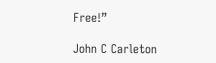Free!”

John C Carleton